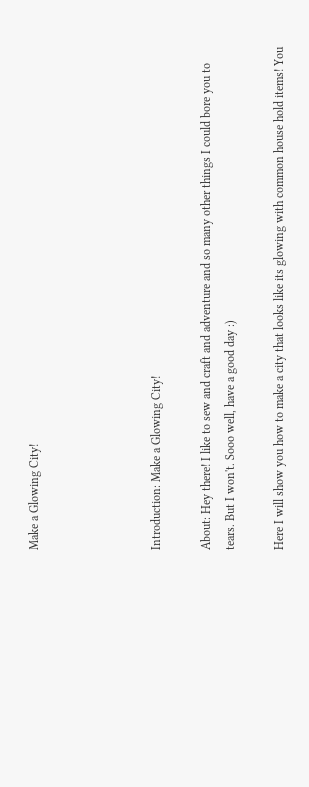Make a Glowing City!




Introduction: Make a Glowing City!

About: Hey there! I like to sew and craft and adventure and so many other things I could bore you to tears. But I won't. Sooo well, have a good day :)

Here I will show you how to make a city that looks like its glowing with common house hold items! You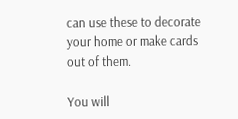can use these to decorate your home or make cards out of them.

You will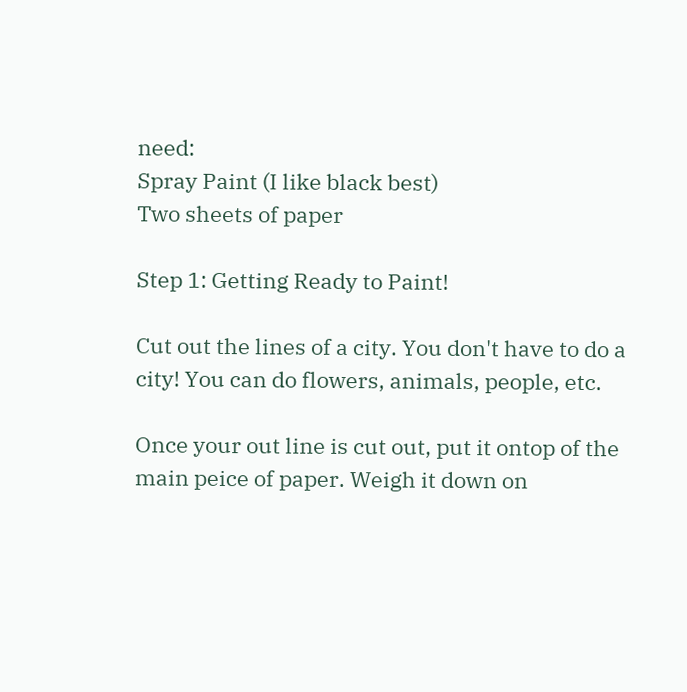need:
Spray Paint (I like black best)
Two sheets of paper

Step 1: Getting Ready to Paint!

Cut out the lines of a city. You don't have to do a city! You can do flowers, animals, people, etc.

Once your out line is cut out, put it ontop of the main peice of paper. Weigh it down on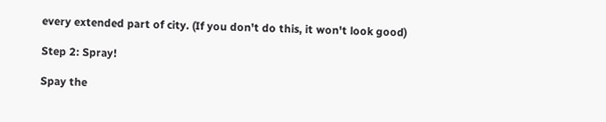every extended part of city. (If you don't do this, it won't look good)

Step 2: Spray!

Spay the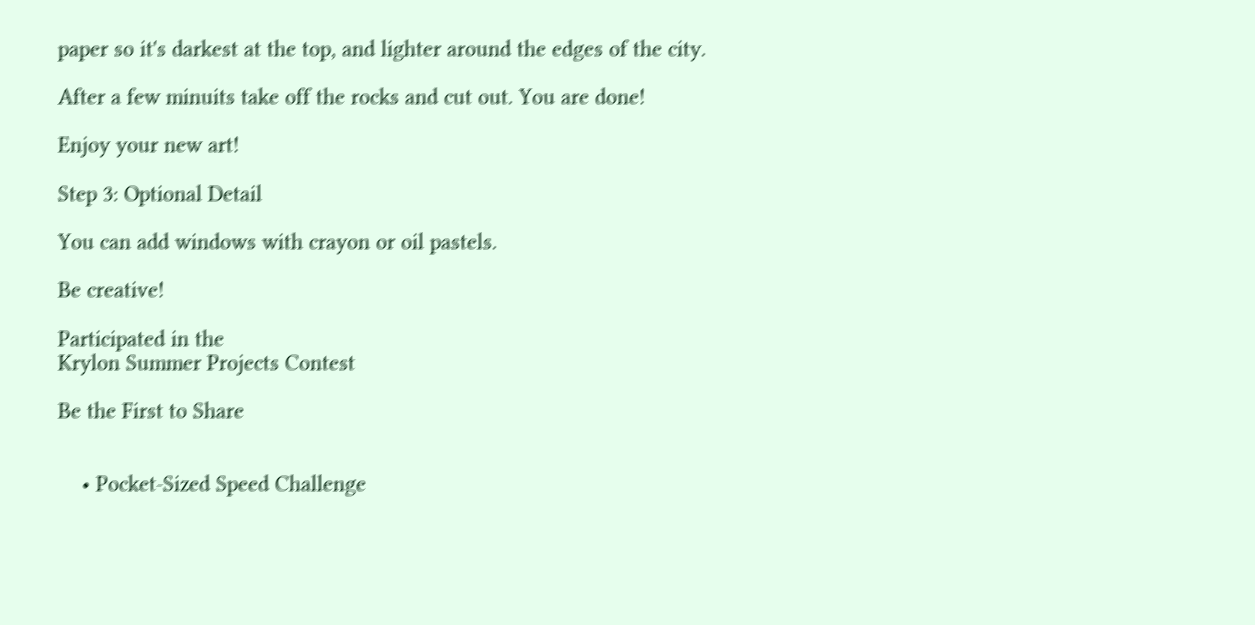paper so it's darkest at the top, and lighter around the edges of the city.

After a few minuits take off the rocks and cut out. You are done!

Enjoy your new art!

Step 3: Optional Detail

You can add windows with crayon or oil pastels.

Be creative!

Participated in the
Krylon Summer Projects Contest

Be the First to Share


    • Pocket-Sized Speed Challenge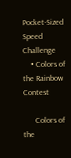Pocket-Sized Speed Challenge
    • Colors of the Rainbow Contest

      Colors of the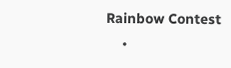Rainbow Contest
    •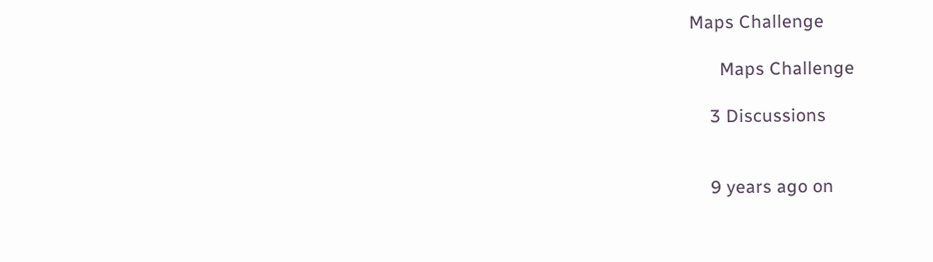Maps Challenge

      Maps Challenge

    3 Discussions


    9 years ago on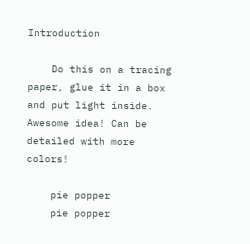Introduction

    Do this on a tracing paper, glue it in a box and put light inside. Awesome idea! Can be detailed with more colors!

    pie popper
    pie popper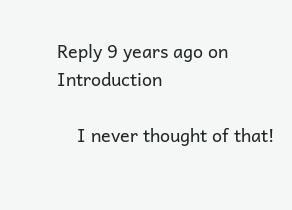Reply 9 years ago on Introduction

    I never thought of that!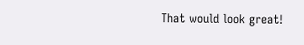That would look great!